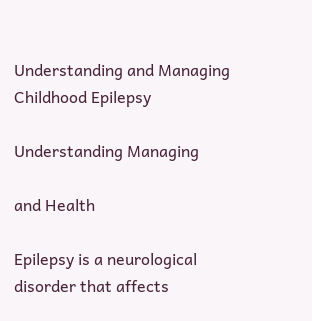Understanding and Managing Childhood Epilepsy

Understanding Managing

and Health

Epilepsy is a neurological disorder that affects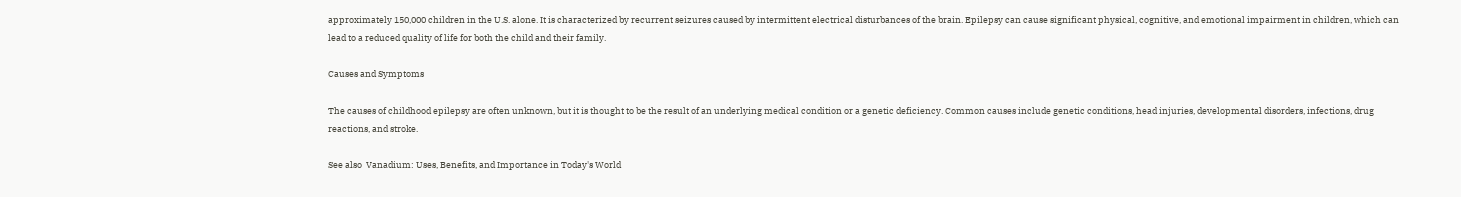approximately 150,000 children in the U.S. alone. It is characterized by recurrent seizures caused by intermittent electrical disturbances of the brain. Epilepsy can cause significant physical, cognitive, and emotional impairment in children, which can lead to a reduced quality of life for both the child and their family.

Causes and Symptoms

The causes of childhood epilepsy are often unknown, but it is thought to be the result of an underlying medical condition or a genetic deficiency. Common causes include genetic conditions, head injuries, developmental disorders, infections, drug reactions, and stroke.

See also  Vanadium: Uses, Benefits, and Importance in Today's World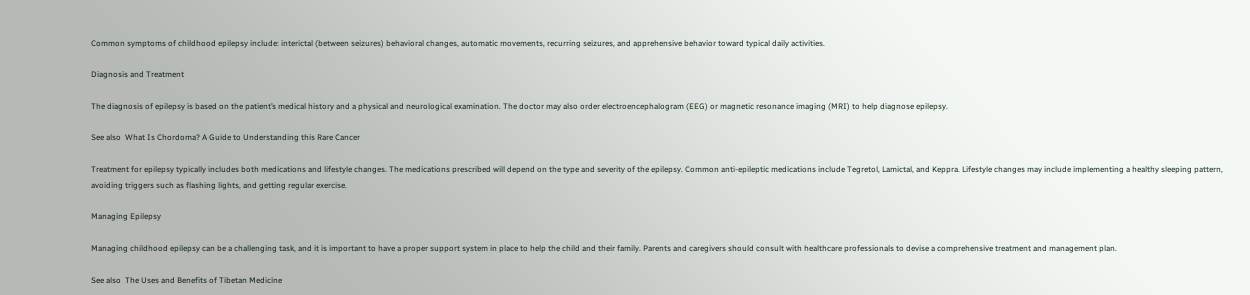Common symptoms of childhood epilepsy include: interictal (between seizures) behavioral changes, automatic movements, recurring seizures, and apprehensive behavior toward typical daily activities.

Diagnosis and Treatment

The diagnosis of epilepsy is based on the patient’s medical history and a physical and neurological examination. The doctor may also order electroencephalogram (EEG) or magnetic resonance imaging (MRI) to help diagnose epilepsy.

See also  What Is Chordoma? A Guide to Understanding this Rare Cancer

Treatment for epilepsy typically includes both medications and lifestyle changes. The medications prescribed will depend on the type and severity of the epilepsy. Common anti-epileptic medications include Tegretol, Lamictal, and Keppra. Lifestyle changes may include implementing a healthy sleeping pattern, avoiding triggers such as flashing lights, and getting regular exercise.

Managing Epilepsy

Managing childhood epilepsy can be a challenging task, and it is important to have a proper support system in place to help the child and their family. Parents and caregivers should consult with healthcare professionals to devise a comprehensive treatment and management plan.

See also  The Uses and Benefits of Tibetan Medicine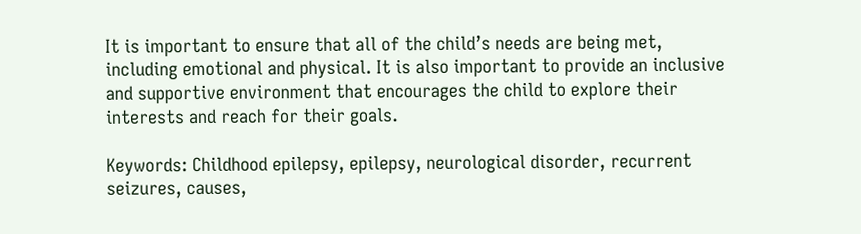It is important to ensure that all of the child’s needs are being met, including emotional and physical. It is also important to provide an inclusive and supportive environment that encourages the child to explore their interests and reach for their goals.

Keywords: Childhood epilepsy, epilepsy, neurological disorder, recurrent seizures, causes,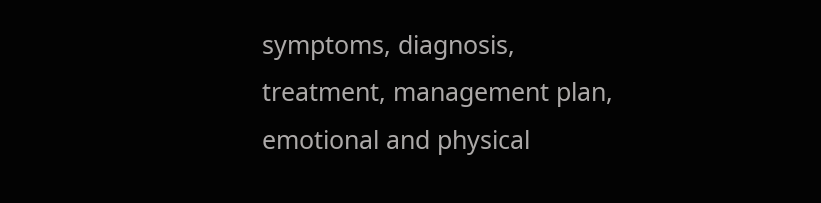symptoms, diagnosis, treatment, management plan, emotional and physical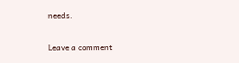needs.

Leave a comment